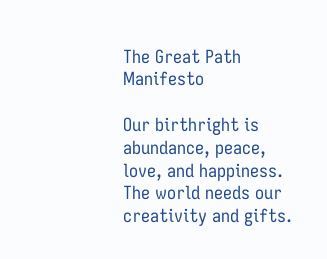The Great Path Manifesto

Our birthright is abundance, peace, love, and happiness. The world needs our creativity and gifts.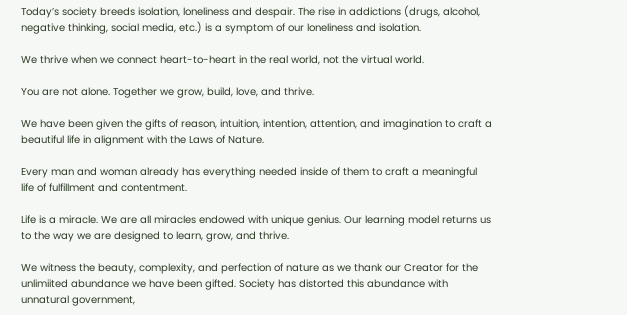Today’s society breeds isolation, loneliness and despair. The rise in addictions (drugs, alcohol, negative thinking, social media, etc.) is a symptom of our loneliness and isolation.

We thrive when we connect heart-to-heart in the real world, not the virtual world.

You are not alone. Together we grow, build, love, and thrive.

We have been given the gifts of reason, intuition, intention, attention, and imagination to craft a beautiful life in alignment with the Laws of Nature.

Every man and woman already has everything needed inside of them to craft a meaningful life of fulfillment and contentment.

Life is a miracle. We are all miracles endowed with unique genius. Our learning model returns us to the way we are designed to learn, grow, and thrive.

We witness the beauty, complexity, and perfection of nature as we thank our Creator for the unlimiited abundance we have been gifted. Society has distorted this abundance with unnatural government,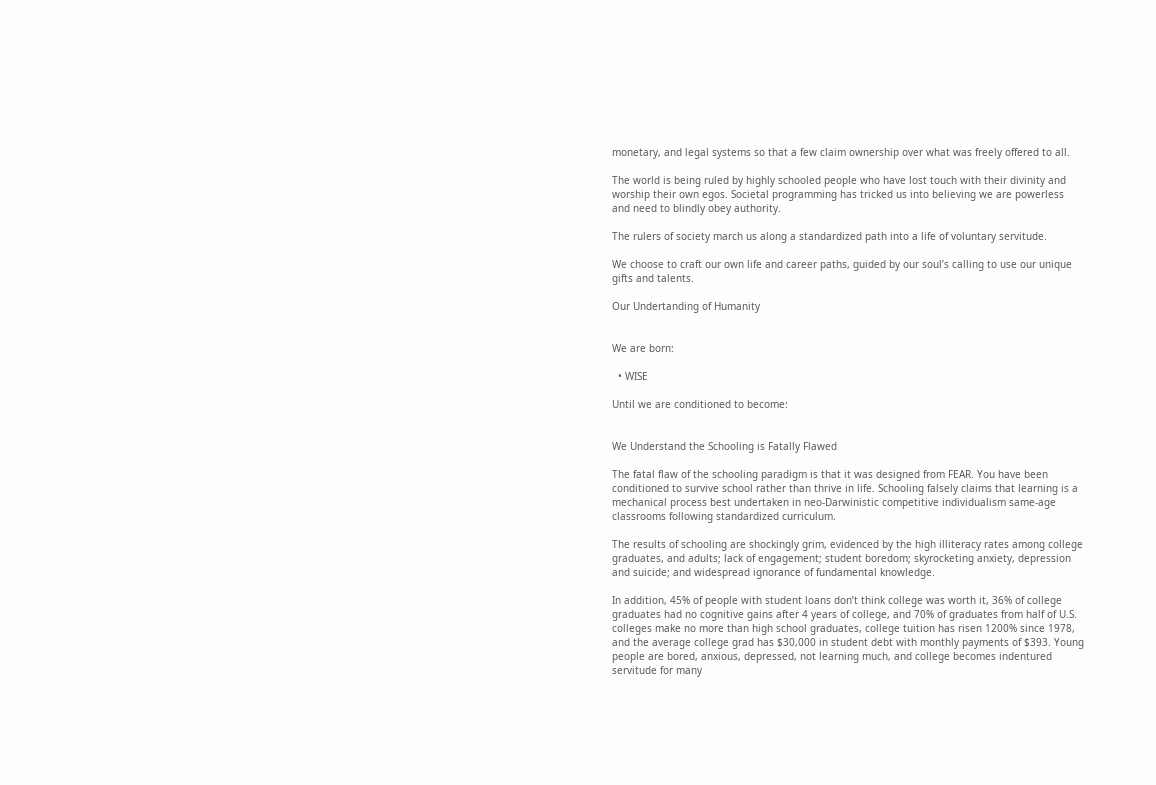monetary, and legal systems so that a few claim ownership over what was freely offered to all.

The world is being ruled by highly schooled people who have lost touch with their divinity and worship their own egos. Societal programming has tricked us into believing we are powerless and need to blindly obey authority.

The rulers of society march us along a standardized path into a life of voluntary servitude.

We choose to craft our own life and career paths, guided by our soul’s calling to use our unique gifts and talents.

Our Undertanding of Humanity


We are born:

  • WISE

Until we are conditioned to become:


We Understand the Schooling is Fatally Flawed

The fatal flaw of the schooling paradigm is that it was designed from FEAR. You have been conditioned to survive school rather than thrive in life. Schooling falsely claims that learning is a mechanical process best undertaken in neo-Darwinistic competitive individualism same-age classrooms following standardized curriculum.

The results of schooling are shockingly grim, evidenced by the high illiteracy rates among college graduates, and adults; lack of engagement; student boredom; skyrocketing anxiety, depression and suicide; and widespread ignorance of fundamental knowledge.

In addition, 45% of people with student loans don’t think college was worth it, 36% of college graduates had no cognitive gains after 4 years of college, and 70% of graduates from half of U.S. colleges make no more than high school graduates, college tuition has risen 1200% since 1978, and the average college grad has $30,000 in student debt with monthly payments of $393. Young people are bored, anxious, depressed, not learning much, and college becomes indentured servitude for many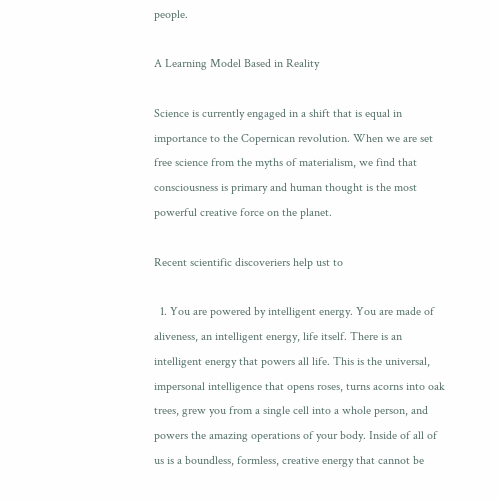people.

A Learning Model Based in Reality

Science is currently engaged in a shift that is equal in importance to the Copernican revolution. When we are set free science from the myths of materialism, we find that consciousness is primary and human thought is the most powerful creative force on the planet.

Recent scientific discoveriers help ust to

  1. You are powered by intelligent energy. You are made of aliveness, an intelligent energy, life itself. There is an intelligent energy that powers all life. This is the universal, impersonal intelligence that opens roses, turns acorns into oak trees, grew you from a single cell into a whole person, and powers the amazing operations of your body. Inside of all of us is a boundless, formless, creative energy that cannot be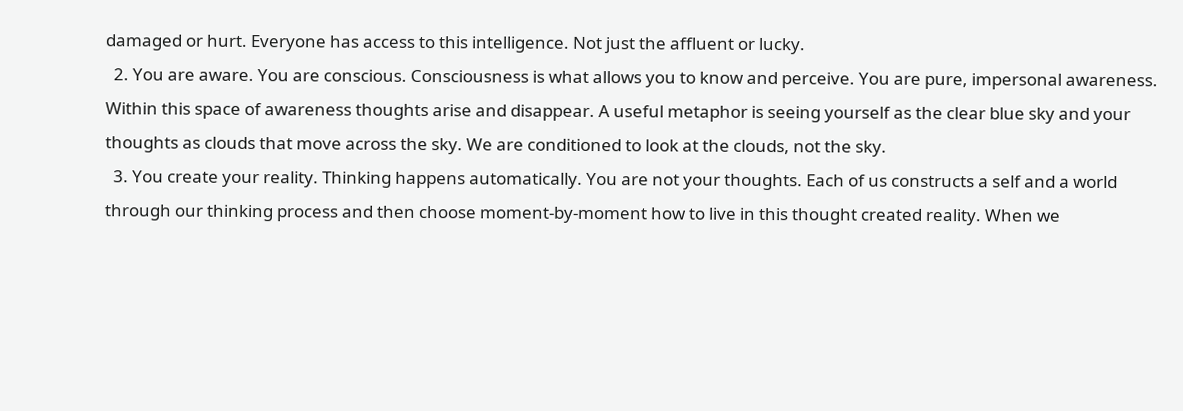damaged or hurt. Everyone has access to this intelligence. Not just the affluent or lucky.
  2. You are aware. You are conscious. Consciousness is what allows you to know and perceive. You are pure, impersonal awareness. Within this space of awareness thoughts arise and disappear. A useful metaphor is seeing yourself as the clear blue sky and your thoughts as clouds that move across the sky. We are conditioned to look at the clouds, not the sky.
  3. You create your reality. Thinking happens automatically. You are not your thoughts. Each of us constructs a self and a world through our thinking process and then choose moment-by-moment how to live in this thought created reality. When we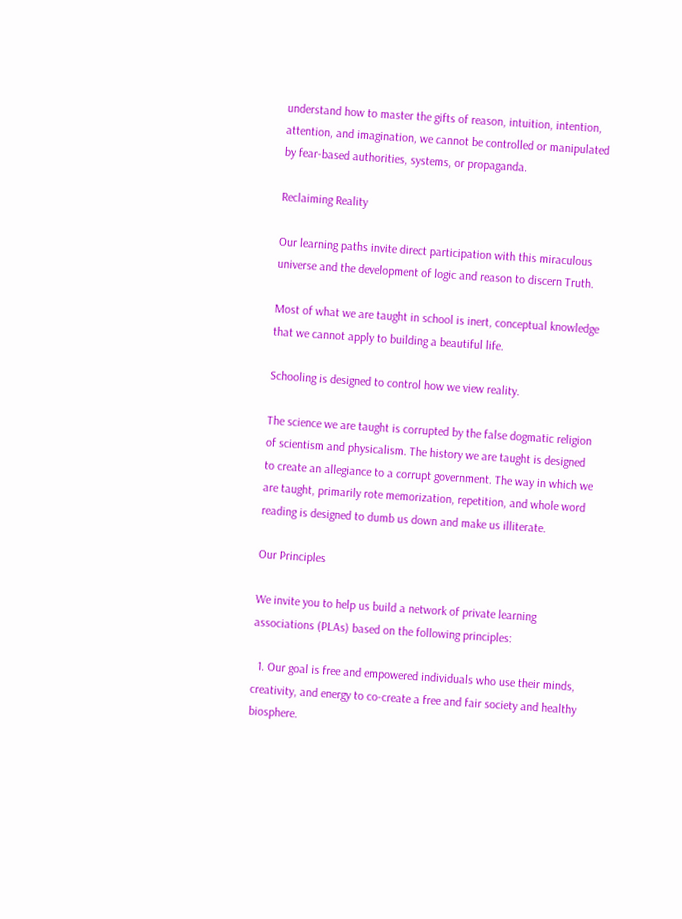understand how to master the gifts of reason, intuition, intention, attention, and imagination, we cannot be controlled or manipulated by fear-based authorities, systems, or propaganda.

Reclaiming Reality

Our learning paths invite direct participation with this miraculous universe and the development of logic and reason to discern Truth.

Most of what we are taught in school is inert, conceptual knowledge that we cannot apply to building a beautiful life.

Schooling is designed to control how we view reality.

The science we are taught is corrupted by the false dogmatic religion of scientism and physicalism. The history we are taught is designed to create an allegiance to a corrupt government. The way in which we are taught, primarily rote memorization, repetition, and whole word reading is designed to dumb us down and make us illiterate.

Our Principles

We invite you to help us build a network of private learning associations (PLAs) based on the following principles:

  1. Our goal is free and empowered individuals who use their minds, creativity, and energy to co-create a free and fair society and healthy biosphere.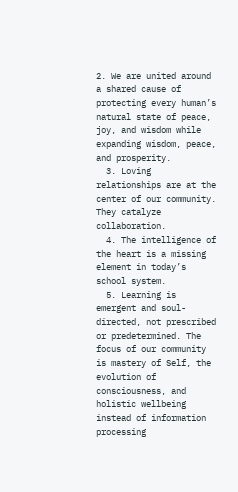2. We are united around a shared cause of protecting every human’s natural state of peace, joy, and wisdom while expanding wisdom, peace, and prosperity.
  3. Loving relationships are at the center of our community. They catalyze collaboration.
  4. The intelligence of the heart is a missing element in today’s school system.
  5. Learning is emergent and soul-directed, not prescribed or predetermined. The focus of our community is mastery of Self, the evolution of consciousness, and holistic wellbeing instead of information processing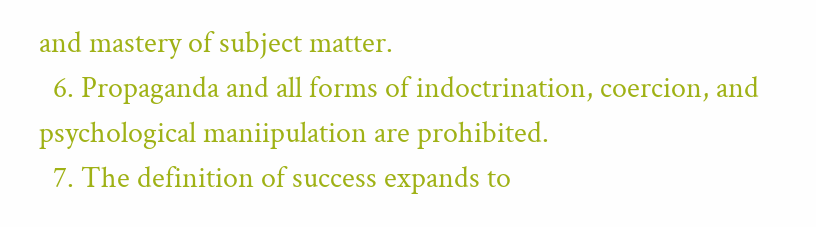and mastery of subject matter.
  6. Propaganda and all forms of indoctrination, coercion, and psychological maniipulation are prohibited.
  7. The definition of success expands to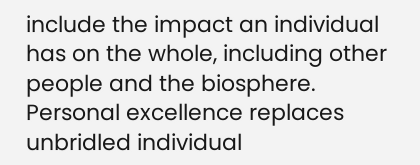include the impact an individual has on the whole, including other people and the biosphere. Personal excellence replaces unbridled individual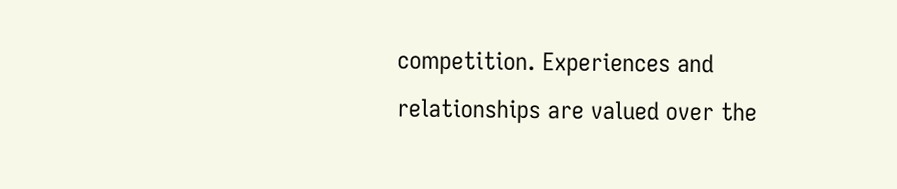competition. Experiences and relationships are valued over the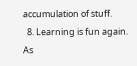accumulation of stuff.
  8. Learning is fun again. As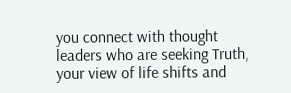you connect with thought leaders who are seeking Truth, your view of life shifts and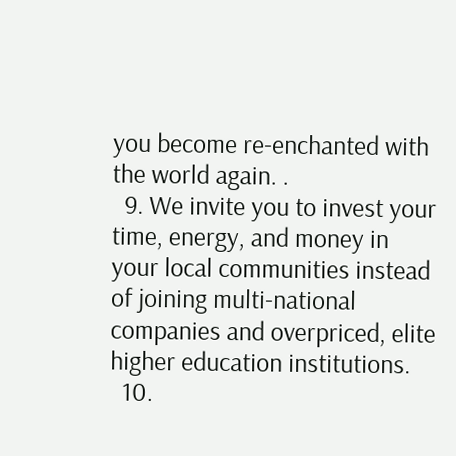you become re-enchanted with the world again. .
  9. We invite you to invest your time, energy, and money in your local communities instead of joining multi-national companies and overpriced, elite higher education institutions.
  10.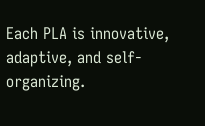Each PLA is innovative, adaptive, and self-organizing.